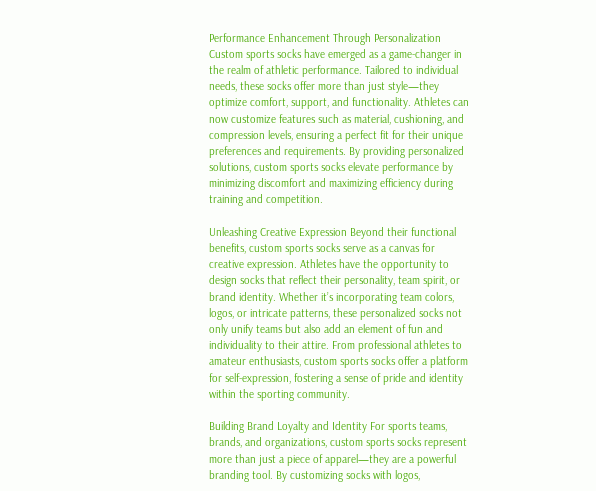Performance Enhancement Through Personalization Custom sports socks have emerged as a game-changer in the realm of athletic performance. Tailored to individual needs, these socks offer more than just style—they optimize comfort, support, and functionality. Athletes can now customize features such as material, cushioning, and compression levels, ensuring a perfect fit for their unique preferences and requirements. By providing personalized solutions, custom sports socks elevate performance by minimizing discomfort and maximizing efficiency during training and competition.

Unleashing Creative Expression Beyond their functional benefits, custom sports socks serve as a canvas for creative expression. Athletes have the opportunity to design socks that reflect their personality, team spirit, or brand identity. Whether it’s incorporating team colors, logos, or intricate patterns, these personalized socks not only unify teams but also add an element of fun and individuality to their attire. From professional athletes to amateur enthusiasts, custom sports socks offer a platform for self-expression, fostering a sense of pride and identity within the sporting community.

Building Brand Loyalty and Identity For sports teams, brands, and organizations, custom sports socks represent more than just a piece of apparel—they are a powerful branding tool. By customizing socks with logos,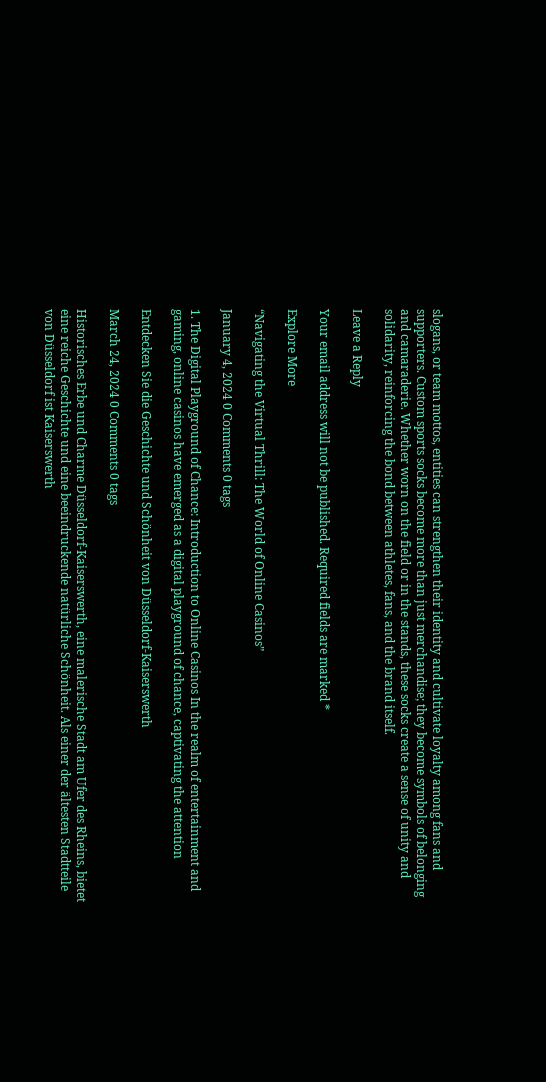slogans, or team mottos, entities can strengthen their identity and cultivate loyalty among fans and supporters. Custom sports socks become more than just merchandise; they become symbols of belonging and camaraderie. Whether worn on the field or in the stands, these socks create a sense of unity and solidarity, reinforcing the bond between athletes, fans, and the brand itself.

Leave a Reply

Your email address will not be published. Required fields are marked *

Explore More

“Navigating the Virtual Thrill: The World of Online Casinos”

January 4, 2024 0 Comments 0 tags

1. The Digital Playground of Chance: Introduction to Online Casinos In the realm of entertainment and gaming, online casinos have emerged as a digital playground of chance, captivating the attention

Entdecken Sie die Geschichte und Schönheit von Düsseldorf-Kaiserswerth

March 24, 2024 0 Comments 0 tags

Historisches Erbe und Charme Düsseldorf-Kaiserswerth, eine malerische Stadt am Ufer des Rheins, bietet eine reiche Geschichte und eine beeindruckende natürliche Schönheit. Als einer der ältesten Stadtteile von Düsseldorf ist Kaiserswerth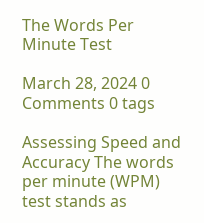The Words Per Minute Test

March 28, 2024 0 Comments 0 tags

Assessing Speed and Accuracy The words per minute (WPM) test stands as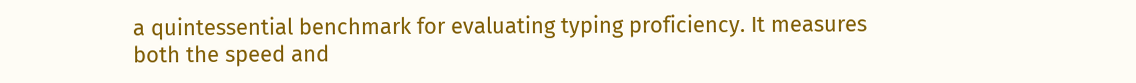a quintessential benchmark for evaluating typing proficiency. It measures both the speed and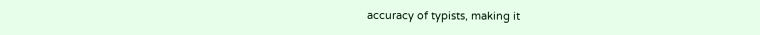accuracy of typists, making it